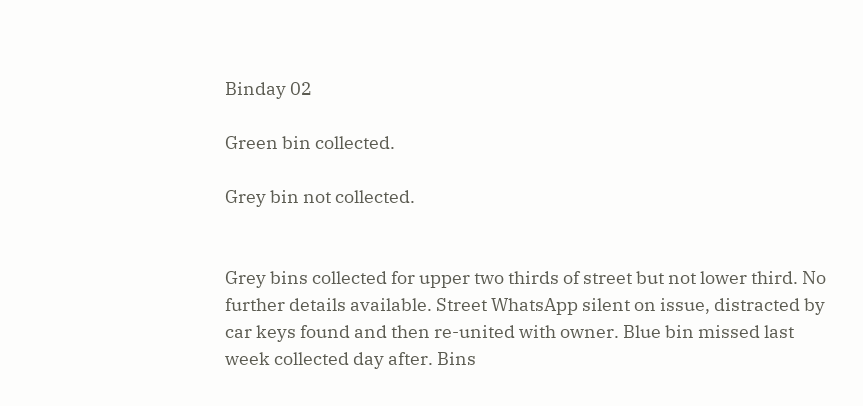Binday 02

Green bin collected.

Grey bin not collected.


Grey bins collected for upper two thirds of street but not lower third. No further details available. Street WhatsApp silent on issue, distracted by car keys found and then re-united with owner. Blue bin missed last week collected day after. Bins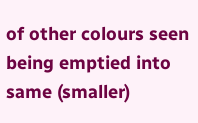of other colours seen being emptied into same (smaller)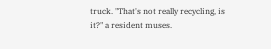truck. "That's not really recycling, is it?" a resident muses.